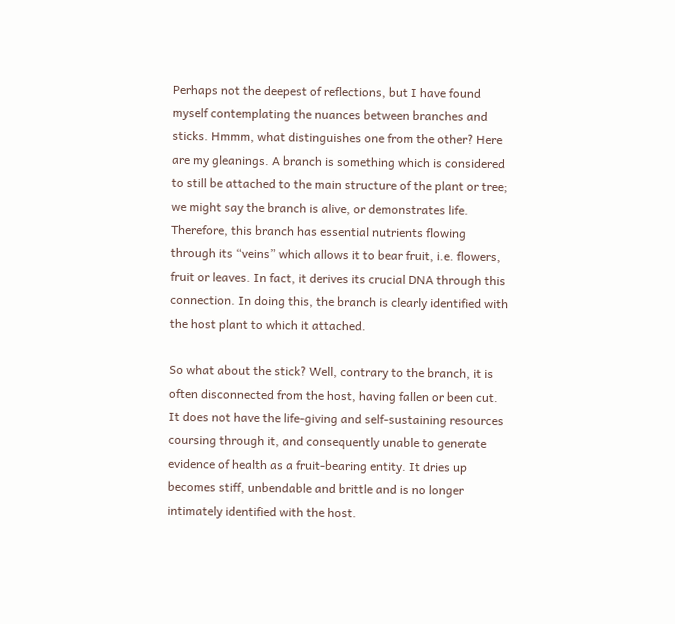Perhaps not the deepest of reflections, but I have found myself contemplating the nuances between branches and sticks. Hmmm, what distinguishes one from the other? Here are my gleanings. A branch is something which is considered to still be attached to the main structure of the plant or tree; we might say the branch is alive, or demonstrates life. Therefore, this branch has essential nutrients flowing through its “veins” which allows it to bear fruit, i.e. flowers, fruit or leaves. In fact, it derives its crucial DNA through this connection. In doing this, the branch is clearly identified with the host plant to which it attached.

So what about the stick? Well, contrary to the branch, it is often disconnected from the host, having fallen or been cut. It does not have the life-giving and self-sustaining resources coursing through it, and consequently unable to generate evidence of health as a fruit-bearing entity. It dries up becomes stiff, unbendable and brittle and is no longer intimately identified with the host.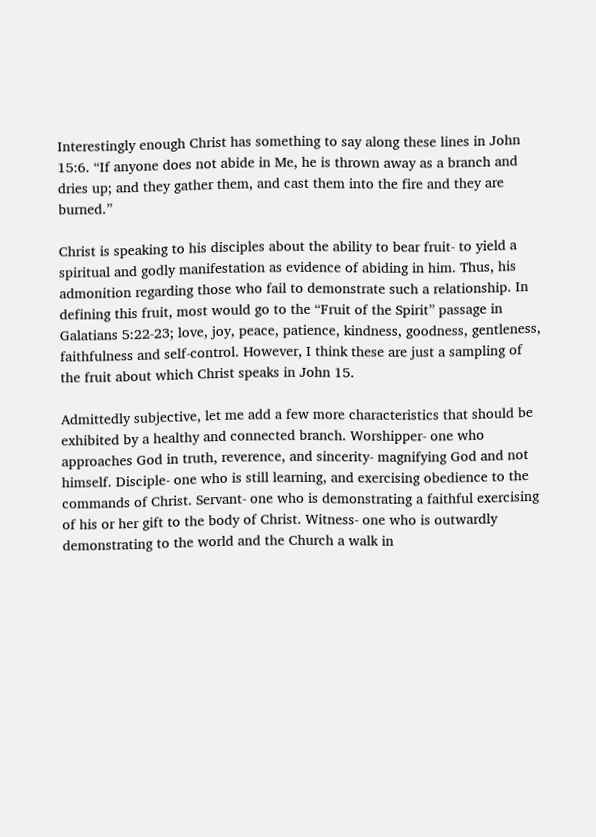Interestingly enough Christ has something to say along these lines in John 15:6. “If anyone does not abide in Me, he is thrown away as a branch and dries up; and they gather them, and cast them into the fire and they are burned.”

Christ is speaking to his disciples about the ability to bear fruit- to yield a spiritual and godly manifestation as evidence of abiding in him. Thus, his admonition regarding those who fail to demonstrate such a relationship. In defining this fruit, most would go to the “Fruit of the Spirit” passage in Galatians 5:22-23; love, joy, peace, patience, kindness, goodness, gentleness, faithfulness and self-control. However, I think these are just a sampling of the fruit about which Christ speaks in John 15.

Admittedly subjective, let me add a few more characteristics that should be exhibited by a healthy and connected branch. Worshipper- one who approaches God in truth, reverence, and sincerity- magnifying God and not himself. Disciple- one who is still learning, and exercising obedience to the commands of Christ. Servant- one who is demonstrating a faithful exercising of his or her gift to the body of Christ. Witness- one who is outwardly demonstrating to the world and the Church a walk in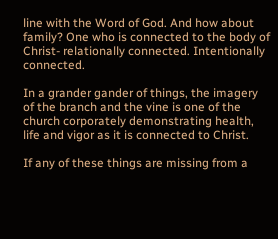line with the Word of God. And how about family? One who is connected to the body of Christ- relationally connected. Intentionally connected.

In a grander gander of things, the imagery of the branch and the vine is one of the church corporately demonstrating health, life and vigor as it is connected to Christ.

If any of these things are missing from a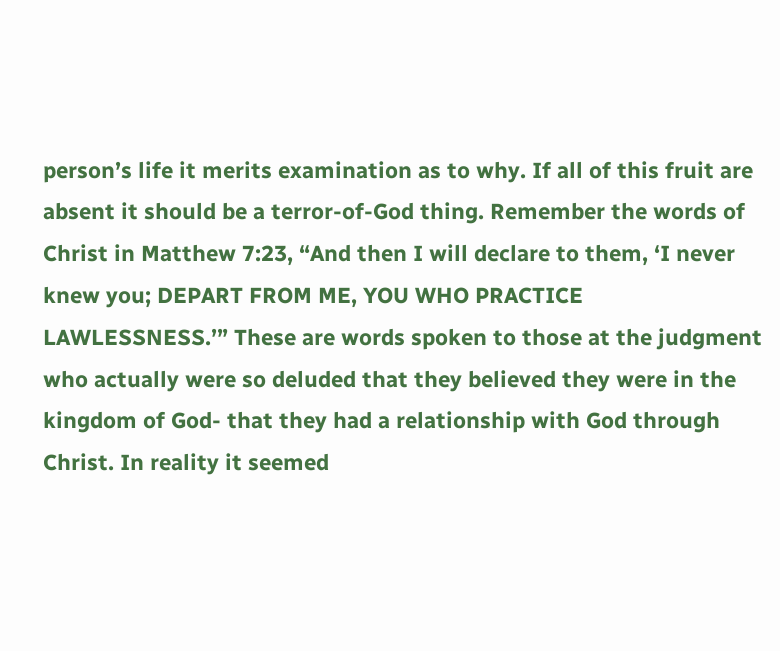person’s life it merits examination as to why. If all of this fruit are absent it should be a terror-of-God thing. Remember the words of Christ in Matthew 7:23, “And then I will declare to them, ‘I never knew you; DEPART FROM ME, YOU WHO PRACTICE LAWLESSNESS.’” These are words spoken to those at the judgment who actually were so deluded that they believed they were in the kingdom of God- that they had a relationship with God through Christ. In reality it seemed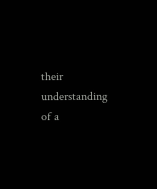their understanding of a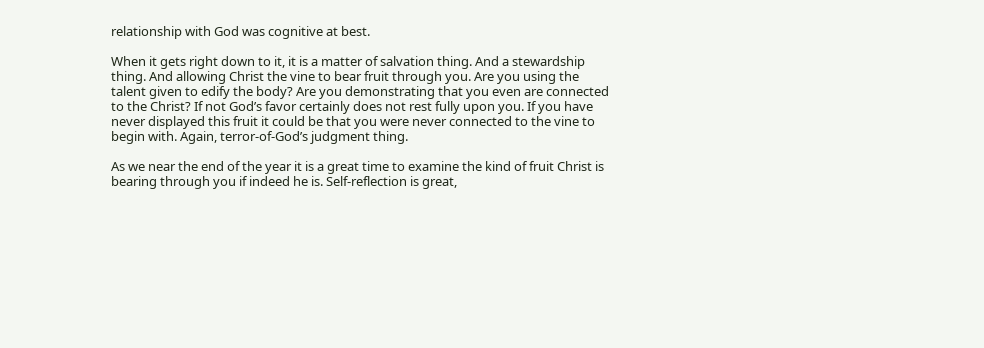relationship with God was cognitive at best.

When it gets right down to it, it is a matter of salvation thing. And a stewardship thing. And allowing Christ the vine to bear fruit through you. Are you using the talent given to edify the body? Are you demonstrating that you even are connected to the Christ? If not God’s favor certainly does not rest fully upon you. If you have never displayed this fruit it could be that you were never connected to the vine to begin with. Again, terror-of-God’s judgment thing.

As we near the end of the year it is a great time to examine the kind of fruit Christ is bearing through you if indeed he is. Self-reflection is great,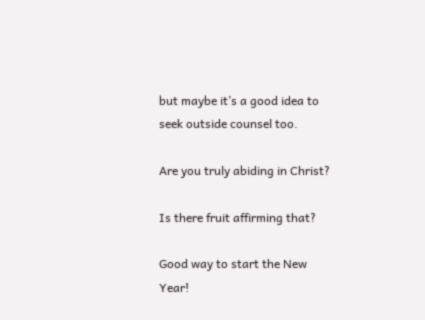but maybe it’s a good idea to seek outside counsel too.

Are you truly abiding in Christ?

Is there fruit affirming that?

Good way to start the New Year!